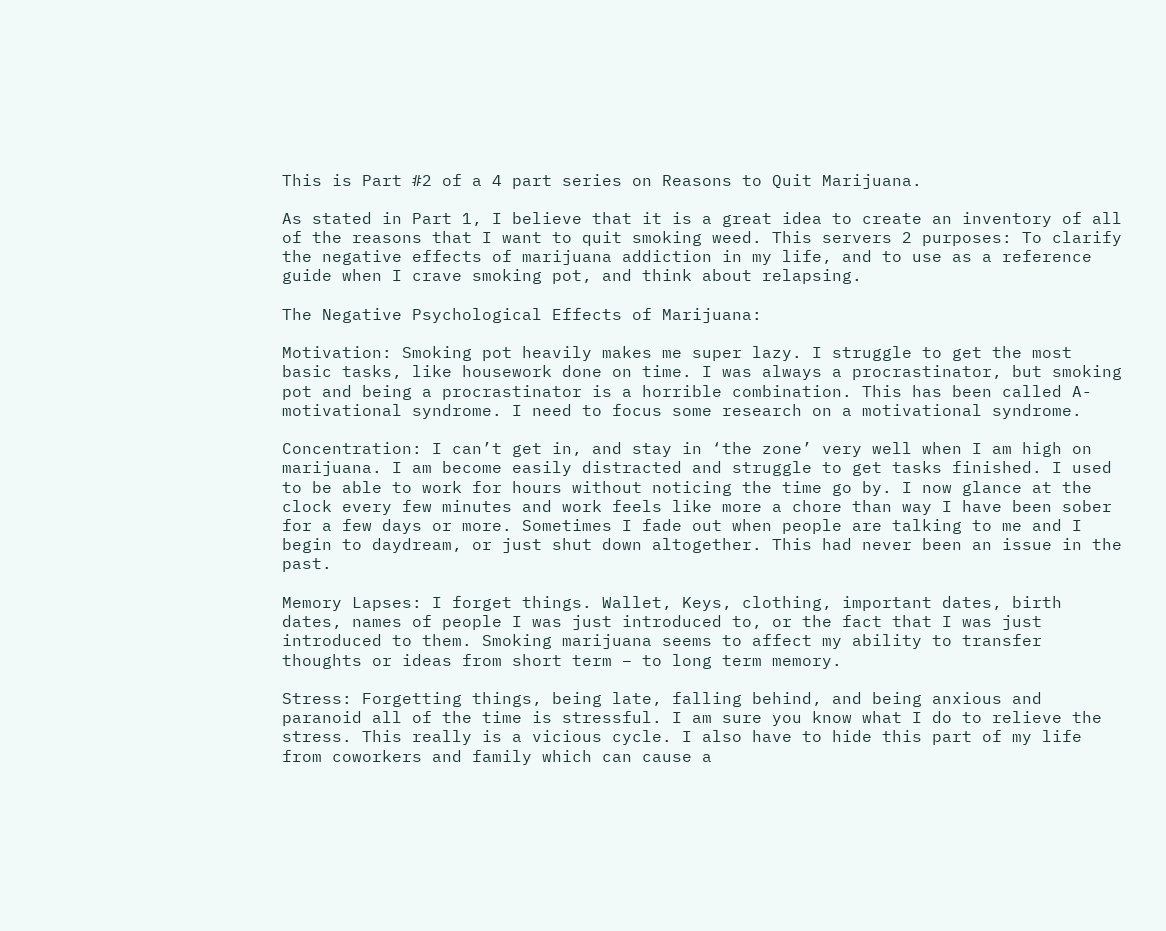This is Part #2 of a 4 part series on Reasons to Quit Marijuana.

As stated in Part 1, I believe that it is a great idea to create an inventory of all of the reasons that I want to quit smoking weed. This servers 2 purposes: To clarify the negative effects of marijuana addiction in my life, and to use as a reference guide when I crave smoking pot, and think about relapsing.

The Negative Psychological Effects of Marijuana:

Motivation: Smoking pot heavily makes me super lazy. I struggle to get the most basic tasks, like housework done on time. I was always a procrastinator, but smoking pot and being a procrastinator is a horrible combination. This has been called A-motivational syndrome. I need to focus some research on a motivational syndrome.

Concentration: I can’t get in, and stay in ‘the zone’ very well when I am high on marijuana. I am become easily distracted and struggle to get tasks finished. I used to be able to work for hours without noticing the time go by. I now glance at the clock every few minutes and work feels like more a chore than way I have been sober for a few days or more. Sometimes I fade out when people are talking to me and I begin to daydream, or just shut down altogether. This had never been an issue in the past.

Memory Lapses: I forget things. Wallet, Keys, clothing, important dates, birth dates, names of people I was just introduced to, or the fact that I was just introduced to them. Smoking marijuana seems to affect my ability to transfer thoughts or ideas from short term – to long term memory.

Stress: Forgetting things, being late, falling behind, and being anxious and paranoid all of the time is stressful. I am sure you know what I do to relieve the stress. This really is a vicious cycle. I also have to hide this part of my life from coworkers and family which can cause a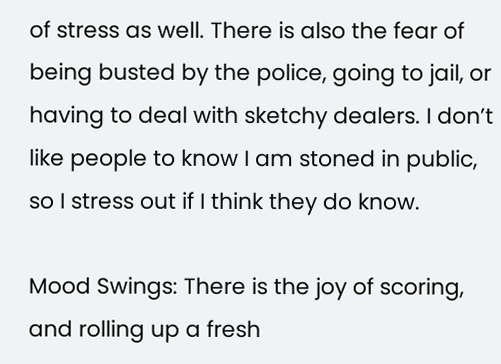of stress as well. There is also the fear of being busted by the police, going to jail, or having to deal with sketchy dealers. I don’t like people to know I am stoned in public, so I stress out if I think they do know.

Mood Swings: There is the joy of scoring, and rolling up a fresh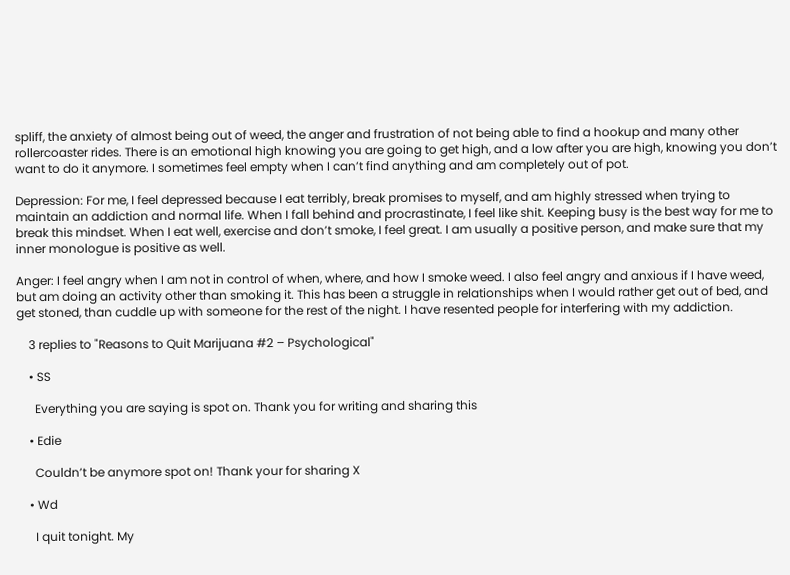spliff, the anxiety of almost being out of weed, the anger and frustration of not being able to find a hookup and many other rollercoaster rides. There is an emotional high knowing you are going to get high, and a low after you are high, knowing you don’t want to do it anymore. I sometimes feel empty when I can’t find anything and am completely out of pot.

Depression: For me, I feel depressed because I eat terribly, break promises to myself, and am highly stressed when trying to maintain an addiction and normal life. When I fall behind and procrastinate, I feel like shit. Keeping busy is the best way for me to break this mindset. When I eat well, exercise and don’t smoke, I feel great. I am usually a positive person, and make sure that my inner monologue is positive as well.

Anger: I feel angry when I am not in control of when, where, and how I smoke weed. I also feel angry and anxious if I have weed, but am doing an activity other than smoking it. This has been a struggle in relationships when I would rather get out of bed, and get stoned, than cuddle up with someone for the rest of the night. I have resented people for interfering with my addiction.

    3 replies to "Reasons to Quit Marijuana #2 – Psychological"

    • SS

      Everything you are saying is spot on. Thank you for writing and sharing this

    • Edie

      Couldn’t be anymore spot on! Thank your for sharing X

    • Wd

      I quit tonight. My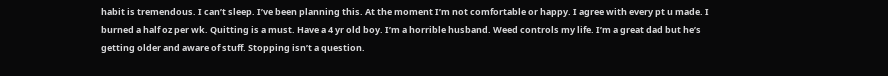habit is tremendous. I can’t sleep. I’ve been planning this. At the moment I’m not comfortable or happy. I agree with every pt u made. I burned a half oz per wk. Quitting is a must. Have a 4 yr old boy. I’m a horrible husband. Weed controls my life. I’m a great dad but he’s getting older and aware of stuff. Stopping isn’t a question.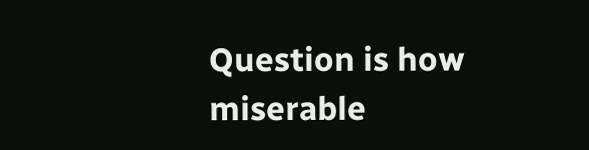Question is how miserable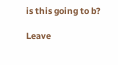is this going to b?

Leave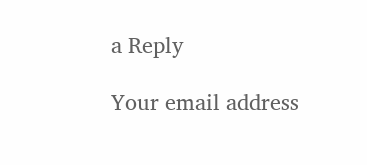a Reply

Your email address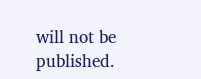will not be published.